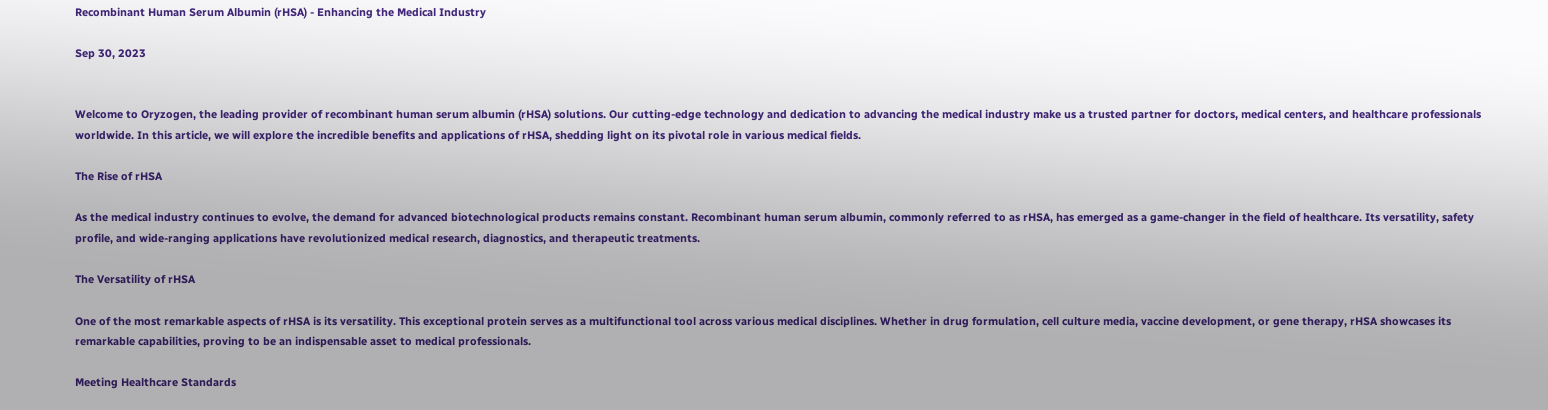Recombinant Human Serum Albumin (rHSA) - Enhancing the Medical Industry

Sep 30, 2023


Welcome to Oryzogen, the leading provider of recombinant human serum albumin (rHSA) solutions. Our cutting-edge technology and dedication to advancing the medical industry make us a trusted partner for doctors, medical centers, and healthcare professionals worldwide. In this article, we will explore the incredible benefits and applications of rHSA, shedding light on its pivotal role in various medical fields.

The Rise of rHSA

As the medical industry continues to evolve, the demand for advanced biotechnological products remains constant. Recombinant human serum albumin, commonly referred to as rHSA, has emerged as a game-changer in the field of healthcare. Its versatility, safety profile, and wide-ranging applications have revolutionized medical research, diagnostics, and therapeutic treatments.

The Versatility of rHSA

One of the most remarkable aspects of rHSA is its versatility. This exceptional protein serves as a multifunctional tool across various medical disciplines. Whether in drug formulation, cell culture media, vaccine development, or gene therapy, rHSA showcases its remarkable capabilities, proving to be an indispensable asset to medical professionals.

Meeting Healthcare Standards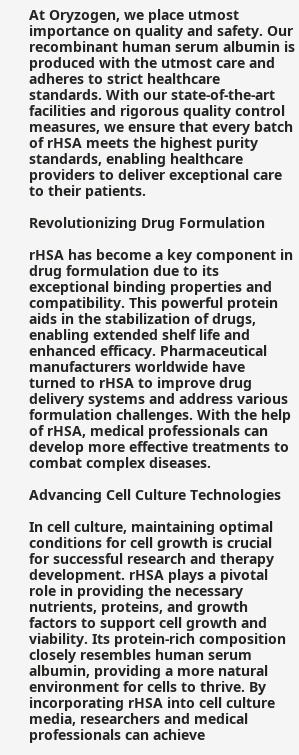At Oryzogen, we place utmost importance on quality and safety. Our recombinant human serum albumin is produced with the utmost care and adheres to strict healthcare standards. With our state-of-the-art facilities and rigorous quality control measures, we ensure that every batch of rHSA meets the highest purity standards, enabling healthcare providers to deliver exceptional care to their patients.

Revolutionizing Drug Formulation

rHSA has become a key component in drug formulation due to its exceptional binding properties and compatibility. This powerful protein aids in the stabilization of drugs, enabling extended shelf life and enhanced efficacy. Pharmaceutical manufacturers worldwide have turned to rHSA to improve drug delivery systems and address various formulation challenges. With the help of rHSA, medical professionals can develop more effective treatments to combat complex diseases.

Advancing Cell Culture Technologies

In cell culture, maintaining optimal conditions for cell growth is crucial for successful research and therapy development. rHSA plays a pivotal role in providing the necessary nutrients, proteins, and growth factors to support cell growth and viability. Its protein-rich composition closely resembles human serum albumin, providing a more natural environment for cells to thrive. By incorporating rHSA into cell culture media, researchers and medical professionals can achieve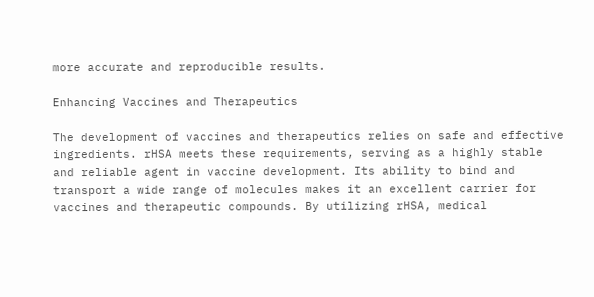more accurate and reproducible results.

Enhancing Vaccines and Therapeutics

The development of vaccines and therapeutics relies on safe and effective ingredients. rHSA meets these requirements, serving as a highly stable and reliable agent in vaccine development. Its ability to bind and transport a wide range of molecules makes it an excellent carrier for vaccines and therapeutic compounds. By utilizing rHSA, medical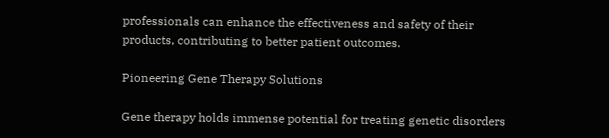professionals can enhance the effectiveness and safety of their products, contributing to better patient outcomes.

Pioneering Gene Therapy Solutions

Gene therapy holds immense potential for treating genetic disorders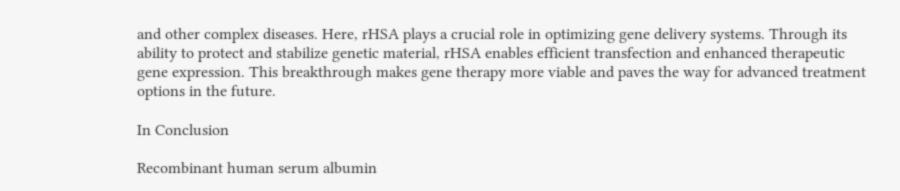and other complex diseases. Here, rHSA plays a crucial role in optimizing gene delivery systems. Through its ability to protect and stabilize genetic material, rHSA enables efficient transfection and enhanced therapeutic gene expression. This breakthrough makes gene therapy more viable and paves the way for advanced treatment options in the future.

In Conclusion

Recombinant human serum albumin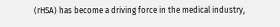(rHSA) has become a driving force in the medical industry,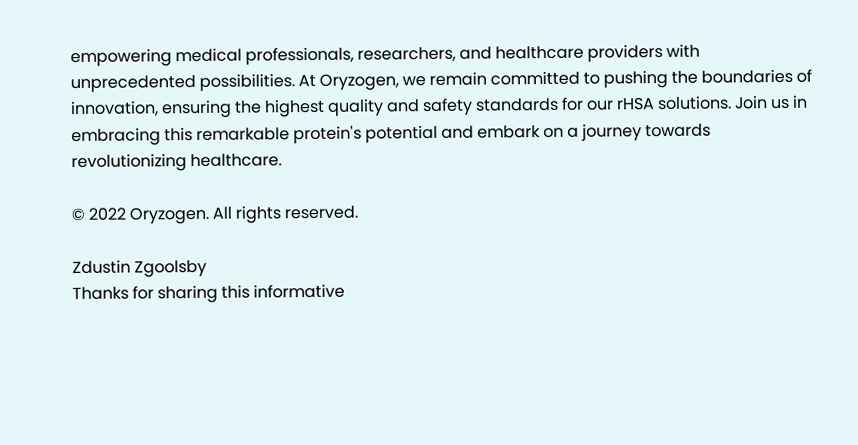empowering medical professionals, researchers, and healthcare providers with unprecedented possibilities. At Oryzogen, we remain committed to pushing the boundaries of innovation, ensuring the highest quality and safety standards for our rHSA solutions. Join us in embracing this remarkable protein's potential and embark on a journey towards revolutionizing healthcare.

© 2022 Oryzogen. All rights reserved.

Zdustin Zgoolsby
Thanks for sharing this informative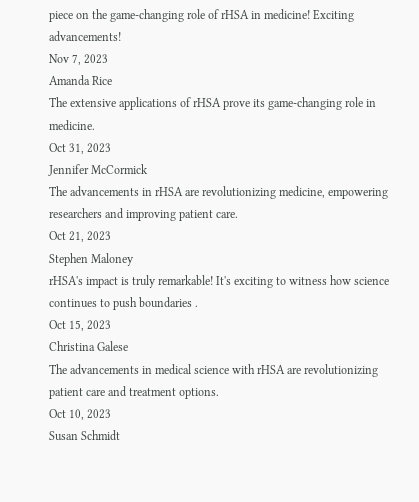piece on the game-changing role of rHSA in medicine! Exciting advancements!
Nov 7, 2023
Amanda Rice
The extensive applications of rHSA prove its game-changing role in medicine.
Oct 31, 2023
Jennifer McCormick
The advancements in rHSA are revolutionizing medicine, empowering researchers and improving patient care.
Oct 21, 2023
Stephen Maloney
rHSA's impact is truly remarkable! It's exciting to witness how science continues to push boundaries .
Oct 15, 2023
Christina Galese
The advancements in medical science with rHSA are revolutionizing patient care and treatment options.
Oct 10, 2023
Susan Schmidt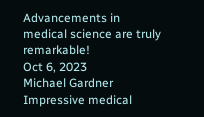Advancements in medical science are truly remarkable!
Oct 6, 2023
Michael Gardner
Impressive medical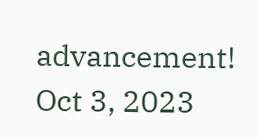advancement!
Oct 3, 2023